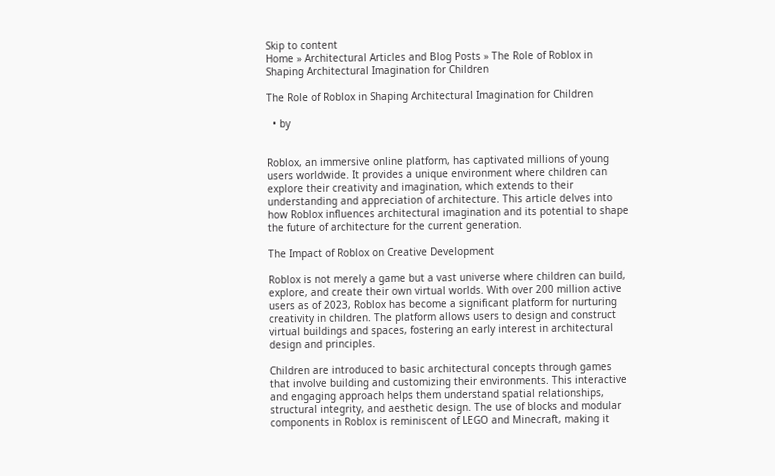Skip to content
Home » Architectural Articles and Blog Posts » The Role of Roblox in Shaping Architectural Imagination for Children

The Role of Roblox in Shaping Architectural Imagination for Children

  • by


Roblox, an immersive online platform, has captivated millions of young users worldwide. It provides a unique environment where children can explore their creativity and imagination, which extends to their understanding and appreciation of architecture. This article delves into how Roblox influences architectural imagination and its potential to shape the future of architecture for the current generation.

The Impact of Roblox on Creative Development

Roblox is not merely a game but a vast universe where children can build, explore, and create their own virtual worlds. With over 200 million active users as of 2023, Roblox has become a significant platform for nurturing creativity in children. The platform allows users to design and construct virtual buildings and spaces, fostering an early interest in architectural design and principles.

Children are introduced to basic architectural concepts through games that involve building and customizing their environments. This interactive and engaging approach helps them understand spatial relationships, structural integrity, and aesthetic design. The use of blocks and modular components in Roblox is reminiscent of LEGO and Minecraft, making it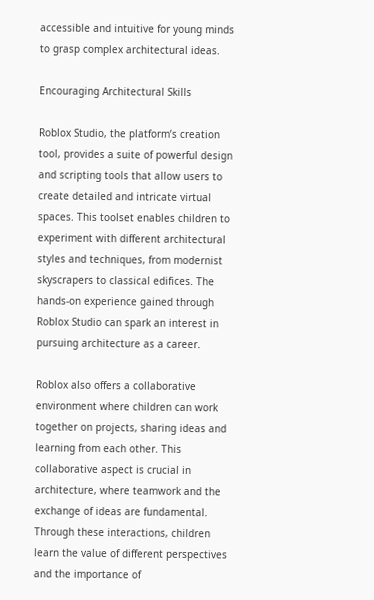accessible and intuitive for young minds to grasp complex architectural ideas.

Encouraging Architectural Skills

Roblox Studio, the platform’s creation tool, provides a suite of powerful design and scripting tools that allow users to create detailed and intricate virtual spaces. This toolset enables children to experiment with different architectural styles and techniques, from modernist skyscrapers to classical edifices. The hands-on experience gained through Roblox Studio can spark an interest in pursuing architecture as a career.

Roblox also offers a collaborative environment where children can work together on projects, sharing ideas and learning from each other. This collaborative aspect is crucial in architecture, where teamwork and the exchange of ideas are fundamental. Through these interactions, children learn the value of different perspectives and the importance of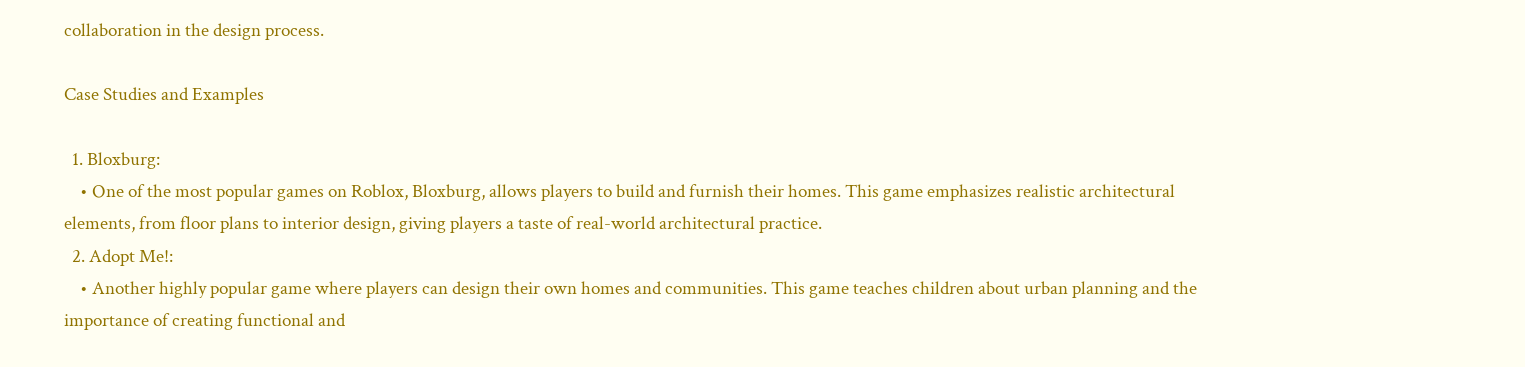collaboration in the design process.

Case Studies and Examples

  1. Bloxburg:
    • One of the most popular games on Roblox, Bloxburg, allows players to build and furnish their homes. This game emphasizes realistic architectural elements, from floor plans to interior design, giving players a taste of real-world architectural practice.
  2. Adopt Me!:
    • Another highly popular game where players can design their own homes and communities. This game teaches children about urban planning and the importance of creating functional and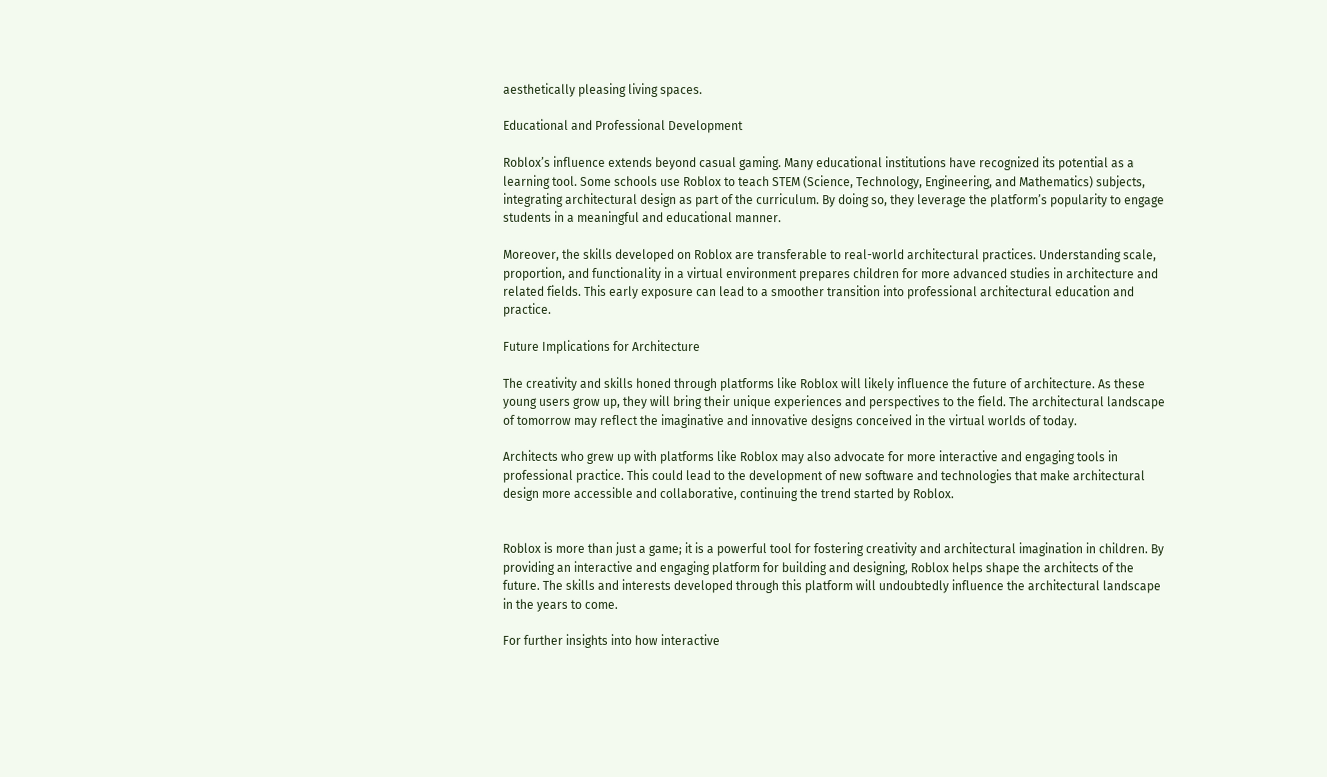aesthetically pleasing living spaces.

Educational and Professional Development

Roblox’s influence extends beyond casual gaming. Many educational institutions have recognized its potential as a learning tool. Some schools use Roblox to teach STEM (Science, Technology, Engineering, and Mathematics) subjects, integrating architectural design as part of the curriculum. By doing so, they leverage the platform’s popularity to engage students in a meaningful and educational manner.

Moreover, the skills developed on Roblox are transferable to real-world architectural practices. Understanding scale, proportion, and functionality in a virtual environment prepares children for more advanced studies in architecture and related fields. This early exposure can lead to a smoother transition into professional architectural education and practice.

Future Implications for Architecture

The creativity and skills honed through platforms like Roblox will likely influence the future of architecture. As these young users grow up, they will bring their unique experiences and perspectives to the field. The architectural landscape of tomorrow may reflect the imaginative and innovative designs conceived in the virtual worlds of today.

Architects who grew up with platforms like Roblox may also advocate for more interactive and engaging tools in professional practice. This could lead to the development of new software and technologies that make architectural design more accessible and collaborative, continuing the trend started by Roblox.


Roblox is more than just a game; it is a powerful tool for fostering creativity and architectural imagination in children. By providing an interactive and engaging platform for building and designing, Roblox helps shape the architects of the future. The skills and interests developed through this platform will undoubtedly influence the architectural landscape in the years to come.

For further insights into how interactive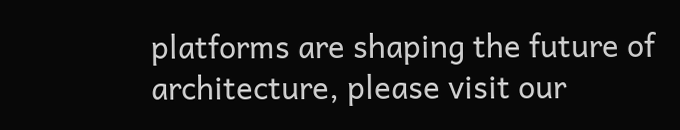platforms are shaping the future of architecture, please visit our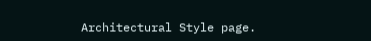Architectural Style page.